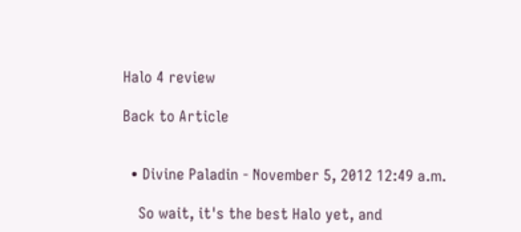Halo 4 review

Back to Article


  • Divine Paladin - November 5, 2012 12:49 a.m.

    So wait, it's the best Halo yet, and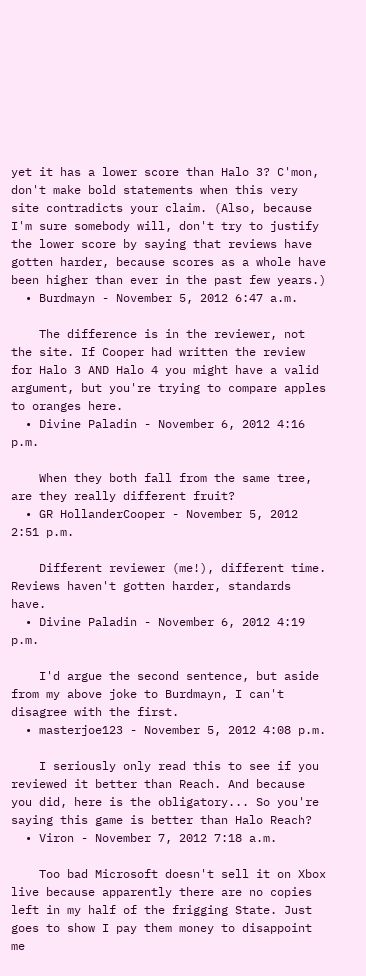yet it has a lower score than Halo 3? C'mon, don't make bold statements when this very site contradicts your claim. (Also, because I'm sure somebody will, don't try to justify the lower score by saying that reviews have gotten harder, because scores as a whole have been higher than ever in the past few years.)
  • Burdmayn - November 5, 2012 6:47 a.m.

    The difference is in the reviewer, not the site. If Cooper had written the review for Halo 3 AND Halo 4 you might have a valid argument, but you're trying to compare apples to oranges here.
  • Divine Paladin - November 6, 2012 4:16 p.m.

    When they both fall from the same tree, are they really different fruit?
  • GR HollanderCooper - November 5, 2012 2:51 p.m.

    Different reviewer (me!), different time. Reviews haven't gotten harder, standards have.
  • Divine Paladin - November 6, 2012 4:19 p.m.

    I'd argue the second sentence, but aside from my above joke to Burdmayn, I can't disagree with the first.
  • masterjoe123 - November 5, 2012 4:08 p.m.

    I seriously only read this to see if you reviewed it better than Reach. And because you did, here is the obligatory... So you're saying this game is better than Halo Reach?
  • Viron - November 7, 2012 7:18 a.m.

    Too bad Microsoft doesn't sell it on Xbox live because apparently there are no copies left in my half of the frigging State. Just goes to show I pay them money to disappoint me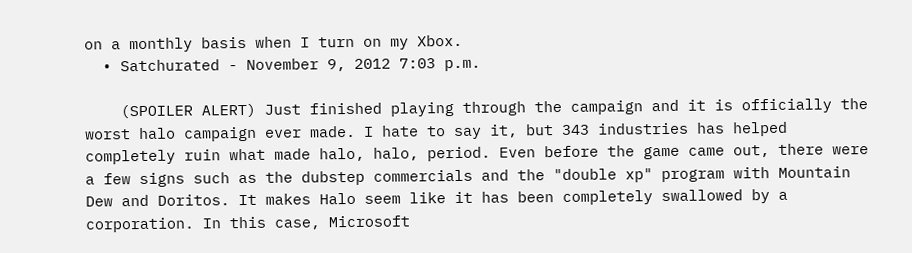on a monthly basis when I turn on my Xbox.
  • Satchurated - November 9, 2012 7:03 p.m.

    (SPOILER ALERT) Just finished playing through the campaign and it is officially the worst halo campaign ever made. I hate to say it, but 343 industries has helped completely ruin what made halo, halo, period. Even before the game came out, there were a few signs such as the dubstep commercials and the "double xp" program with Mountain Dew and Doritos. It makes Halo seem like it has been completely swallowed by a corporation. In this case, Microsoft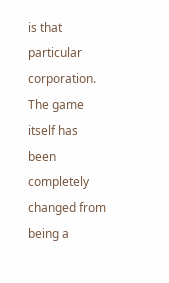is that particular corporation. The game itself has been completely changed from being a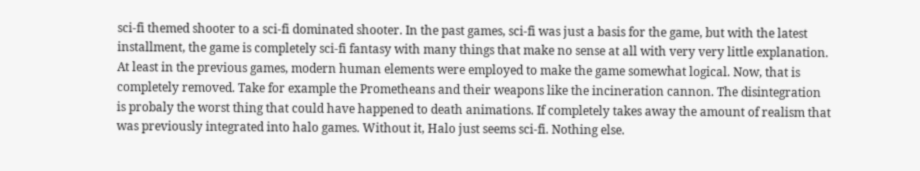sci-fi themed shooter to a sci-fi dominated shooter. In the past games, sci-fi was just a basis for the game, but with the latest installment, the game is completely sci-fi fantasy with many things that make no sense at all with very very little explanation. At least in the previous games, modern human elements were employed to make the game somewhat logical. Now, that is completely removed. Take for example the Prometheans and their weapons like the incineration cannon. The disintegration is probaly the worst thing that could have happened to death animations. If completely takes away the amount of realism that was previously integrated into halo games. Without it, Halo just seems sci-fi. Nothing else.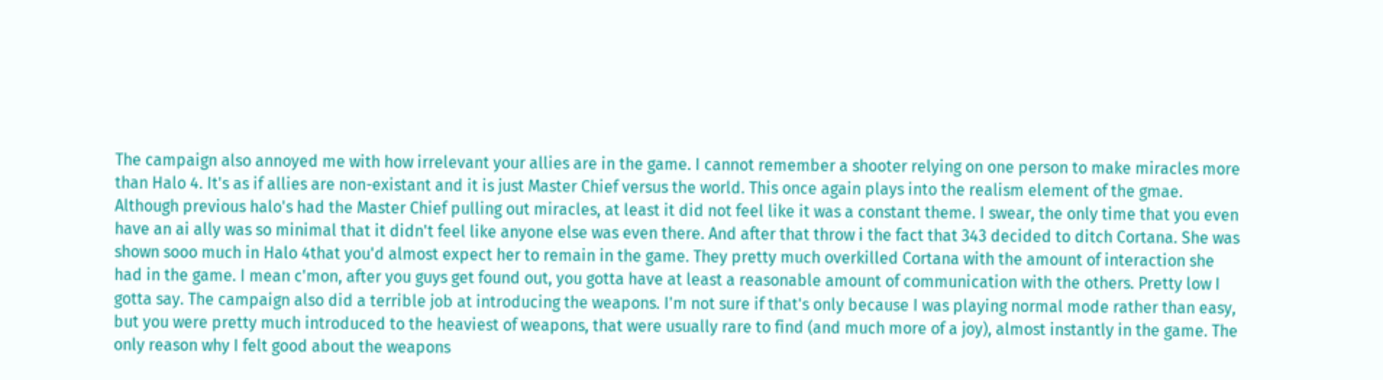The campaign also annoyed me with how irrelevant your allies are in the game. I cannot remember a shooter relying on one person to make miracles more than Halo 4. It's as if allies are non-existant and it is just Master Chief versus the world. This once again plays into the realism element of the gmae. Although previous halo's had the Master Chief pulling out miracles, at least it did not feel like it was a constant theme. I swear, the only time that you even have an ai ally was so minimal that it didn't feel like anyone else was even there. And after that throw i the fact that 343 decided to ditch Cortana. She was shown sooo much in Halo 4that you'd almost expect her to remain in the game. They pretty much overkilled Cortana with the amount of interaction she had in the game. I mean c'mon, after you guys get found out, you gotta have at least a reasonable amount of communication with the others. Pretty low I gotta say. The campaign also did a terrible job at introducing the weapons. I'm not sure if that's only because I was playing normal mode rather than easy, but you were pretty much introduced to the heaviest of weapons, that were usually rare to find (and much more of a joy), almost instantly in the game. The only reason why I felt good about the weapons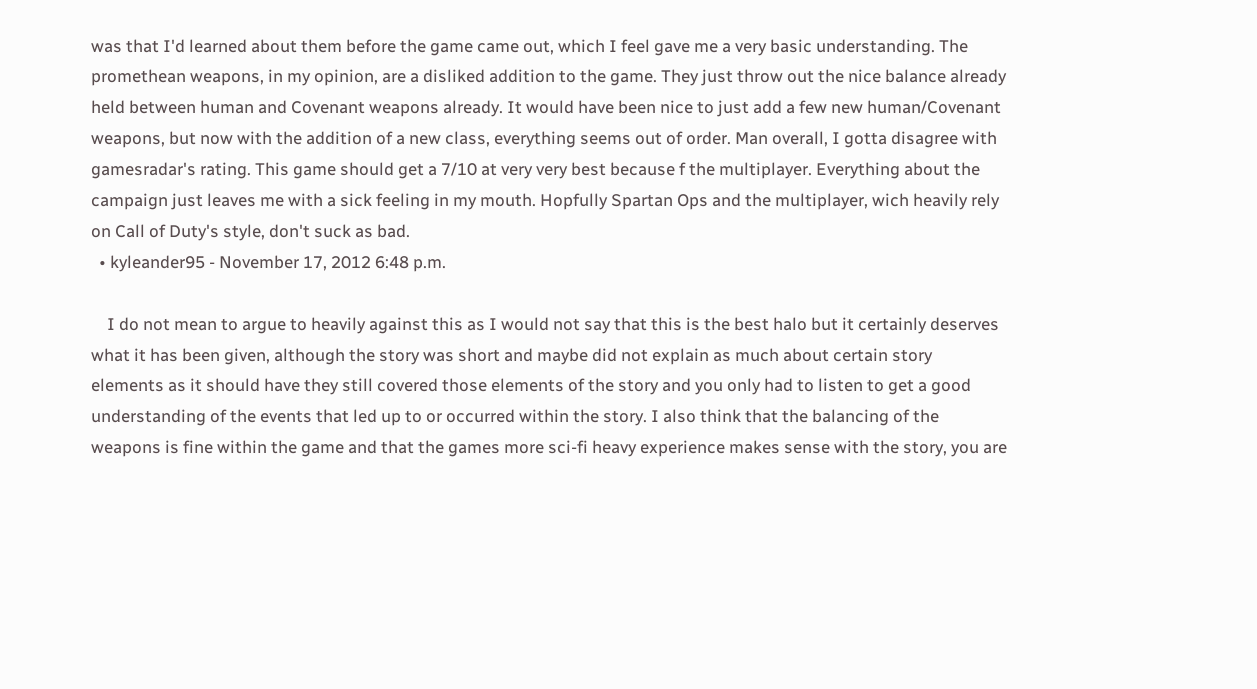was that I'd learned about them before the game came out, which I feel gave me a very basic understanding. The promethean weapons, in my opinion, are a disliked addition to the game. They just throw out the nice balance already held between human and Covenant weapons already. It would have been nice to just add a few new human/Covenant weapons, but now with the addition of a new class, everything seems out of order. Man overall, I gotta disagree with gamesradar's rating. This game should get a 7/10 at very very best because f the multiplayer. Everything about the campaign just leaves me with a sick feeling in my mouth. Hopfully Spartan Ops and the multiplayer, wich heavily rely on Call of Duty's style, don't suck as bad.
  • kyleander95 - November 17, 2012 6:48 p.m.

    I do not mean to argue to heavily against this as I would not say that this is the best halo but it certainly deserves what it has been given, although the story was short and maybe did not explain as much about certain story elements as it should have they still covered those elements of the story and you only had to listen to get a good understanding of the events that led up to or occurred within the story. I also think that the balancing of the weapons is fine within the game and that the games more sci-fi heavy experience makes sense with the story, you are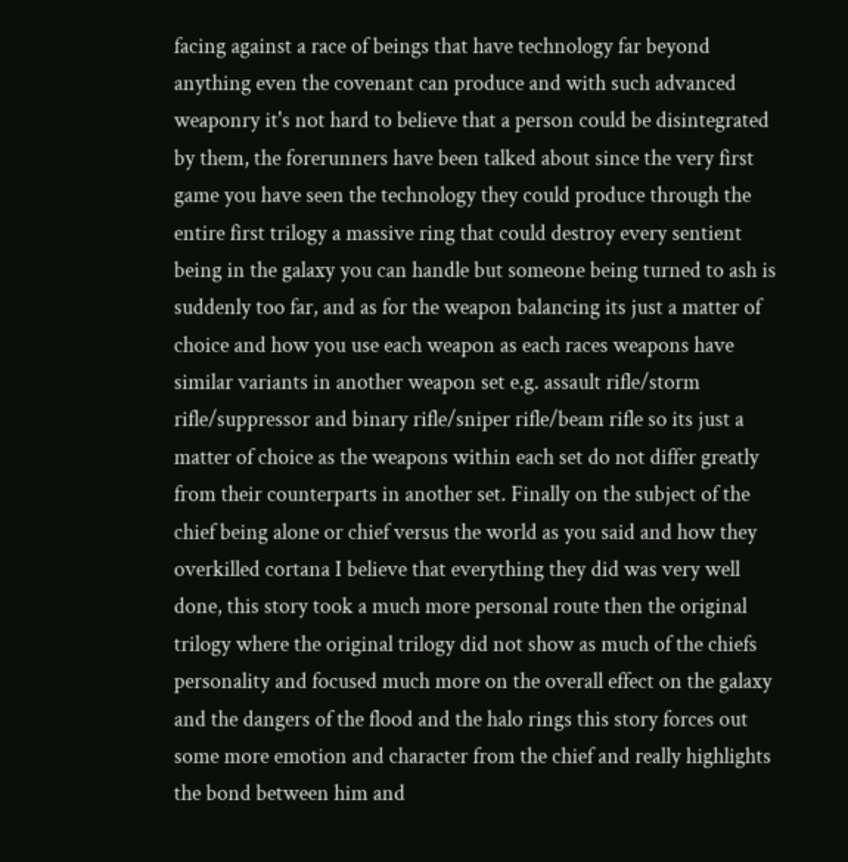facing against a race of beings that have technology far beyond anything even the covenant can produce and with such advanced weaponry it's not hard to believe that a person could be disintegrated by them, the forerunners have been talked about since the very first game you have seen the technology they could produce through the entire first trilogy a massive ring that could destroy every sentient being in the galaxy you can handle but someone being turned to ash is suddenly too far, and as for the weapon balancing its just a matter of choice and how you use each weapon as each races weapons have similar variants in another weapon set e.g. assault rifle/storm rifle/suppressor and binary rifle/sniper rifle/beam rifle so its just a matter of choice as the weapons within each set do not differ greatly from their counterparts in another set. Finally on the subject of the chief being alone or chief versus the world as you said and how they overkilled cortana I believe that everything they did was very well done, this story took a much more personal route then the original trilogy where the original trilogy did not show as much of the chiefs personality and focused much more on the overall effect on the galaxy and the dangers of the flood and the halo rings this story forces out some more emotion and character from the chief and really highlights the bond between him and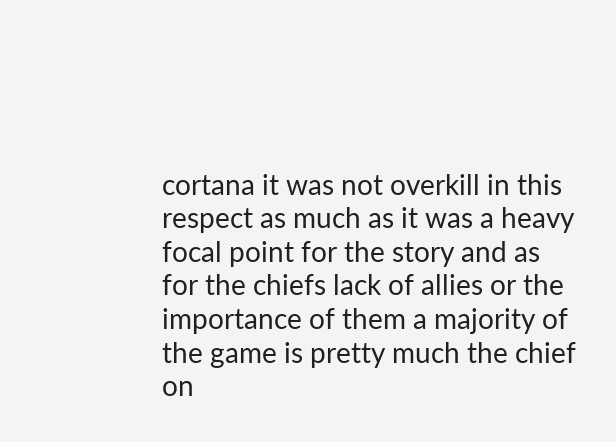cortana it was not overkill in this respect as much as it was a heavy focal point for the story and as for the chiefs lack of allies or the importance of them a majority of the game is pretty much the chief on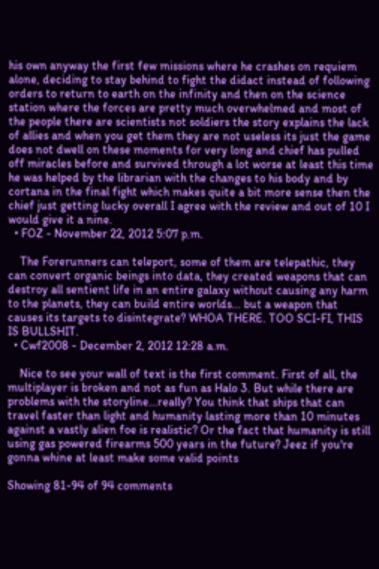his own anyway the first few missions where he crashes on requiem alone, deciding to stay behind to fight the didact instead of following orders to return to earth on the infinity and then on the science station where the forces are pretty much overwhelmed and most of the people there are scientists not soldiers the story explains the lack of allies and when you get them they are not useless its just the game does not dwell on these moments for very long and chief has pulled off miracles before and survived through a lot worse at least this time he was helped by the librarian with the changes to his body and by cortana in the final fight which makes quite a bit more sense then the chief just getting lucky overall I agree with the review and out of 10 I would give it a nine.
  • FOZ - November 22, 2012 5:07 p.m.

    The Forerunners can teleport, some of them are telepathic, they can convert organic beings into data, they created weapons that can destroy all sentient life in an entire galaxy without causing any harm to the planets, they can build entire worlds... but a weapon that causes its targets to disintegrate? WHOA THERE. TOO SCI-FI, THIS IS BULLSHIT.
  • Cwf2008 - December 2, 2012 12:28 a.m.

    Nice to see your wall of text is the first comment. First of all, the multiplayer is broken and not as fun as Halo 3. But while there are problems with the storyline...really? You think that ships that can travel faster than light and humanity lasting more than 10 minutes against a vastly alien foe is realistic? Or the fact that humanity is still using gas powered firearms 500 years in the future? Jeez if you're gonna whine at least make some valid points

Showing 81-94 of 94 comments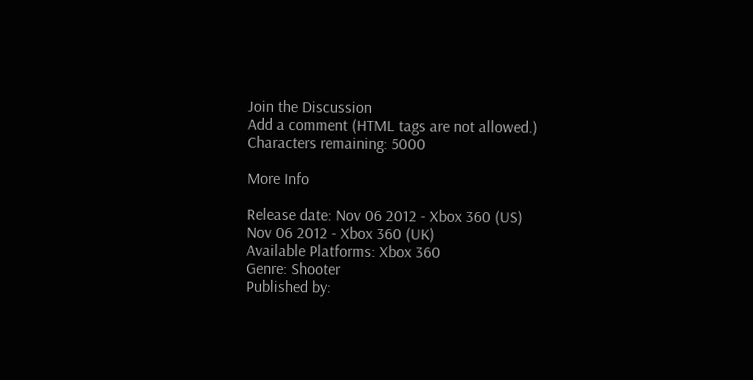Join the Discussion
Add a comment (HTML tags are not allowed.)
Characters remaining: 5000

More Info

Release date: Nov 06 2012 - Xbox 360 (US)
Nov 06 2012 - Xbox 360 (UK)
Available Platforms: Xbox 360
Genre: Shooter
Published by: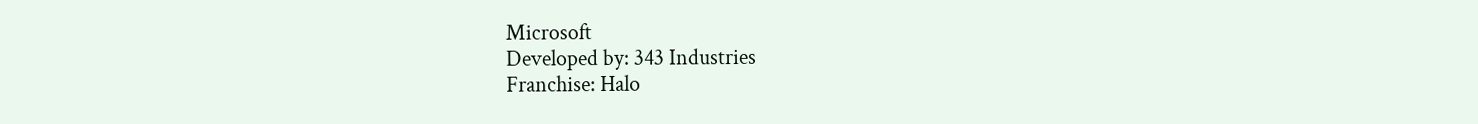Microsoft
Developed by: 343 Industries
Franchise: Halo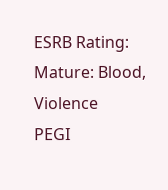ESRB Rating:
Mature: Blood, Violence
PEGI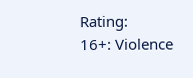Rating:
16+: Violence